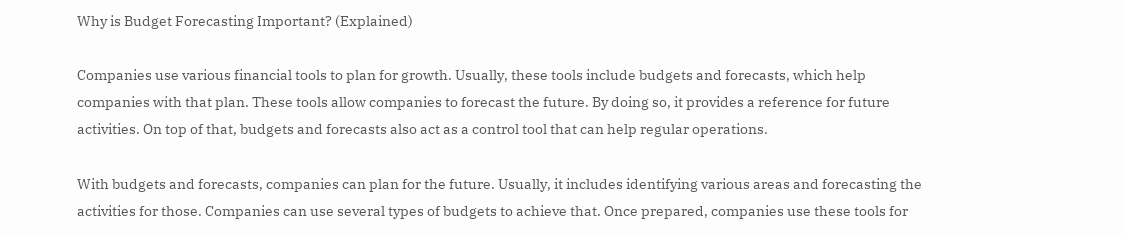Why is Budget Forecasting Important? (Explained)

Companies use various financial tools to plan for growth. Usually, these tools include budgets and forecasts, which help companies with that plan. These tools allow companies to forecast the future. By doing so, it provides a reference for future activities. On top of that, budgets and forecasts also act as a control tool that can help regular operations.

With budgets and forecasts, companies can plan for the future. Usually, it includes identifying various areas and forecasting the activities for those. Companies can use several types of budgets to achieve that. Once prepared, companies use these tools for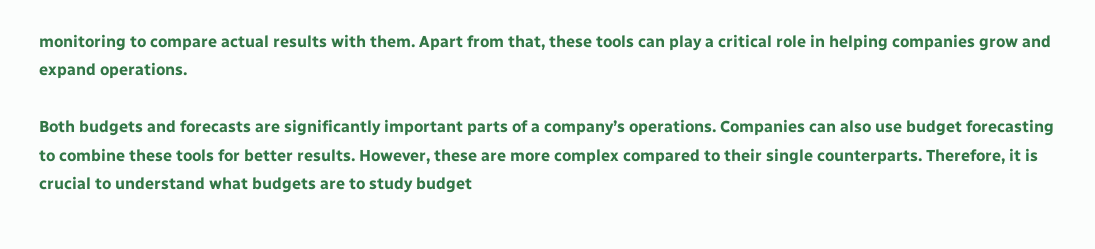monitoring to compare actual results with them. Apart from that, these tools can play a critical role in helping companies grow and expand operations.

Both budgets and forecasts are significantly important parts of a company’s operations. Companies can also use budget forecasting to combine these tools for better results. However, these are more complex compared to their single counterparts. Therefore, it is crucial to understand what budgets are to study budget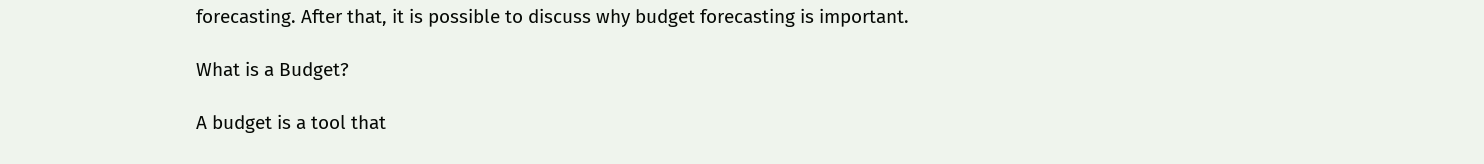forecasting. After that, it is possible to discuss why budget forecasting is important.

What is a Budget?

A budget is a tool that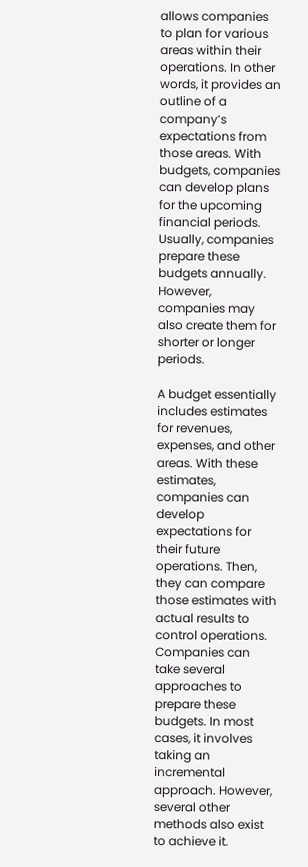allows companies to plan for various areas within their operations. In other words, it provides an outline of a company’s expectations from those areas. With budgets, companies can develop plans for the upcoming financial periods. Usually, companies prepare these budgets annually. However, companies may also create them for shorter or longer periods.

A budget essentially includes estimates for revenues, expenses, and other areas. With these estimates, companies can develop expectations for their future operations. Then, they can compare those estimates with actual results to control operations. Companies can take several approaches to prepare these budgets. In most cases, it involves taking an incremental approach. However, several other methods also exist to achieve it.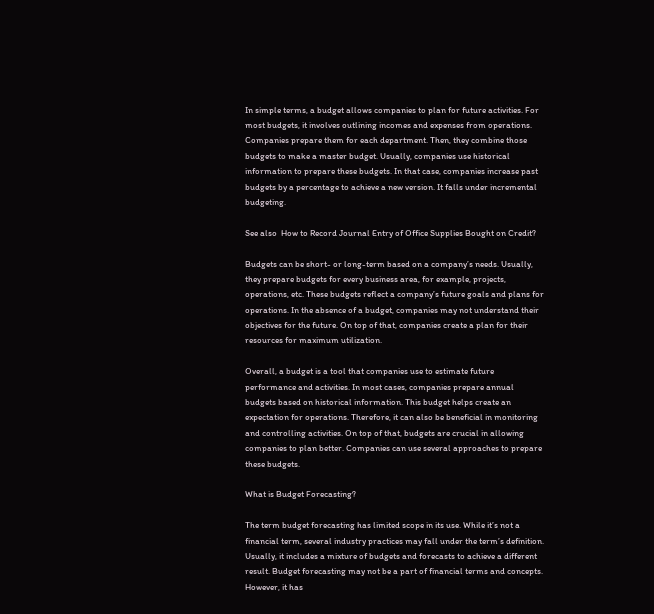In simple terms, a budget allows companies to plan for future activities. For most budgets, it involves outlining incomes and expenses from operations. Companies prepare them for each department. Then, they combine those budgets to make a master budget. Usually, companies use historical information to prepare these budgets. In that case, companies increase past budgets by a percentage to achieve a new version. It falls under incremental budgeting.

See also  How to Record Journal Entry of Office Supplies Bought on Credit?

Budgets can be short- or long-term based on a company’s needs. Usually, they prepare budgets for every business area, for example, projects, operations, etc. These budgets reflect a company’s future goals and plans for operations. In the absence of a budget, companies may not understand their objectives for the future. On top of that, companies create a plan for their resources for maximum utilization.

Overall, a budget is a tool that companies use to estimate future performance and activities. In most cases, companies prepare annual budgets based on historical information. This budget helps create an expectation for operations. Therefore, it can also be beneficial in monitoring and controlling activities. On top of that, budgets are crucial in allowing companies to plan better. Companies can use several approaches to prepare these budgets.

What is Budget Forecasting?

The term budget forecasting has limited scope in its use. While it’s not a financial term, several industry practices may fall under the term’s definition. Usually, it includes a mixture of budgets and forecasts to achieve a different result. Budget forecasting may not be a part of financial terms and concepts. However, it has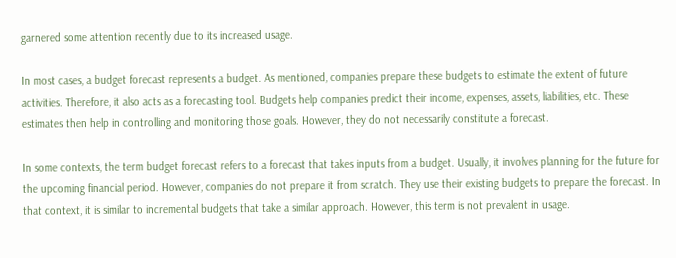garnered some attention recently due to its increased usage.

In most cases, a budget forecast represents a budget. As mentioned, companies prepare these budgets to estimate the extent of future activities. Therefore, it also acts as a forecasting tool. Budgets help companies predict their income, expenses, assets, liabilities, etc. These estimates then help in controlling and monitoring those goals. However, they do not necessarily constitute a forecast.

In some contexts, the term budget forecast refers to a forecast that takes inputs from a budget. Usually, it involves planning for the future for the upcoming financial period. However, companies do not prepare it from scratch. They use their existing budgets to prepare the forecast. In that context, it is similar to incremental budgets that take a similar approach. However, this term is not prevalent in usage.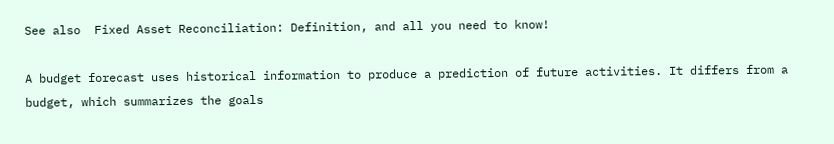See also  Fixed Asset Reconciliation: Definition, and all you need to know!

A budget forecast uses historical information to produce a prediction of future activities. It differs from a budget, which summarizes the goals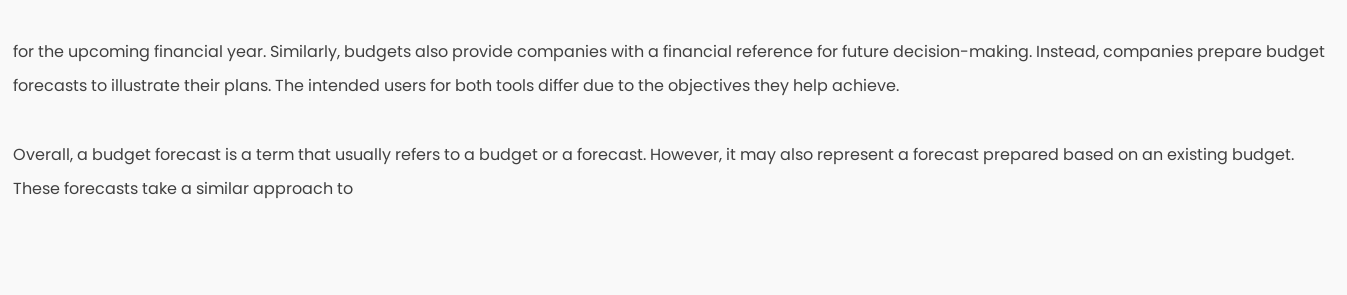for the upcoming financial year. Similarly, budgets also provide companies with a financial reference for future decision-making. Instead, companies prepare budget forecasts to illustrate their plans. The intended users for both tools differ due to the objectives they help achieve.

Overall, a budget forecast is a term that usually refers to a budget or a forecast. However, it may also represent a forecast prepared based on an existing budget. These forecasts take a similar approach to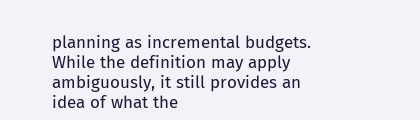planning as incremental budgets. While the definition may apply ambiguously, it still provides an idea of what the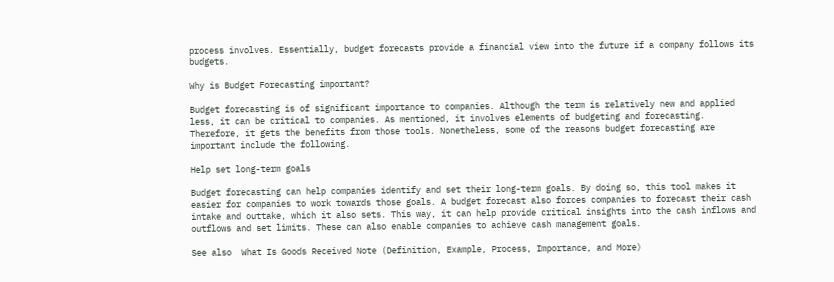process involves. Essentially, budget forecasts provide a financial view into the future if a company follows its budgets.

Why is Budget Forecasting important?

Budget forecasting is of significant importance to companies. Although the term is relatively new and applied less, it can be critical to companies. As mentioned, it involves elements of budgeting and forecasting. Therefore, it gets the benefits from those tools. Nonetheless, some of the reasons budget forecasting are important include the following.

Help set long-term goals

Budget forecasting can help companies identify and set their long-term goals. By doing so, this tool makes it easier for companies to work towards those goals. A budget forecast also forces companies to forecast their cash intake and outtake, which it also sets. This way, it can help provide critical insights into the cash inflows and outflows and set limits. These can also enable companies to achieve cash management goals.

See also  What Is Goods Received Note (Definition, Example, Process, Importance, and More)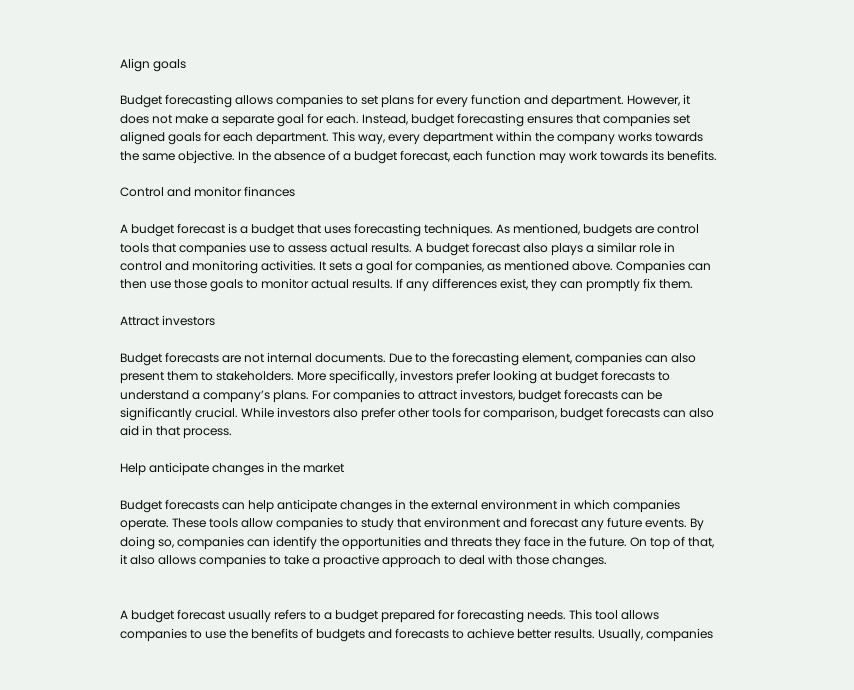Align goals

Budget forecasting allows companies to set plans for every function and department. However, it does not make a separate goal for each. Instead, budget forecasting ensures that companies set aligned goals for each department. This way, every department within the company works towards the same objective. In the absence of a budget forecast, each function may work towards its benefits.

Control and monitor finances

A budget forecast is a budget that uses forecasting techniques. As mentioned, budgets are control tools that companies use to assess actual results. A budget forecast also plays a similar role in control and monitoring activities. It sets a goal for companies, as mentioned above. Companies can then use those goals to monitor actual results. If any differences exist, they can promptly fix them.

Attract investors

Budget forecasts are not internal documents. Due to the forecasting element, companies can also present them to stakeholders. More specifically, investors prefer looking at budget forecasts to understand a company’s plans. For companies to attract investors, budget forecasts can be significantly crucial. While investors also prefer other tools for comparison, budget forecasts can also aid in that process.

Help anticipate changes in the market

Budget forecasts can help anticipate changes in the external environment in which companies operate. These tools allow companies to study that environment and forecast any future events. By doing so, companies can identify the opportunities and threats they face in the future. On top of that, it also allows companies to take a proactive approach to deal with those changes.


A budget forecast usually refers to a budget prepared for forecasting needs. This tool allows companies to use the benefits of budgets and forecasts to achieve better results. Usually, companies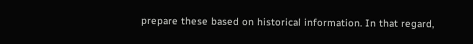prepare these based on historical information. In that regard,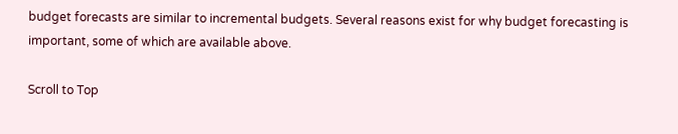budget forecasts are similar to incremental budgets. Several reasons exist for why budget forecasting is important, some of which are available above.

Scroll to Top